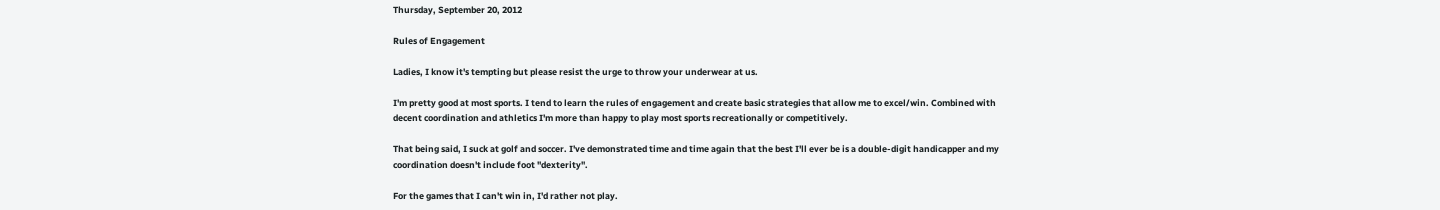Thursday, September 20, 2012

Rules of Engagement

Ladies, I know it's tempting but please resist the urge to throw your underwear at us.

I'm pretty good at most sports. I tend to learn the rules of engagement and create basic strategies that allow me to excel/win. Combined with decent coordination and athletics I'm more than happy to play most sports recreationally or competitively.

That being said, I suck at golf and soccer. I've demonstrated time and time again that the best I'll ever be is a double-digit handicapper and my coordination doesn't include foot "dexterity".

For the games that I can't win in, I'd rather not play.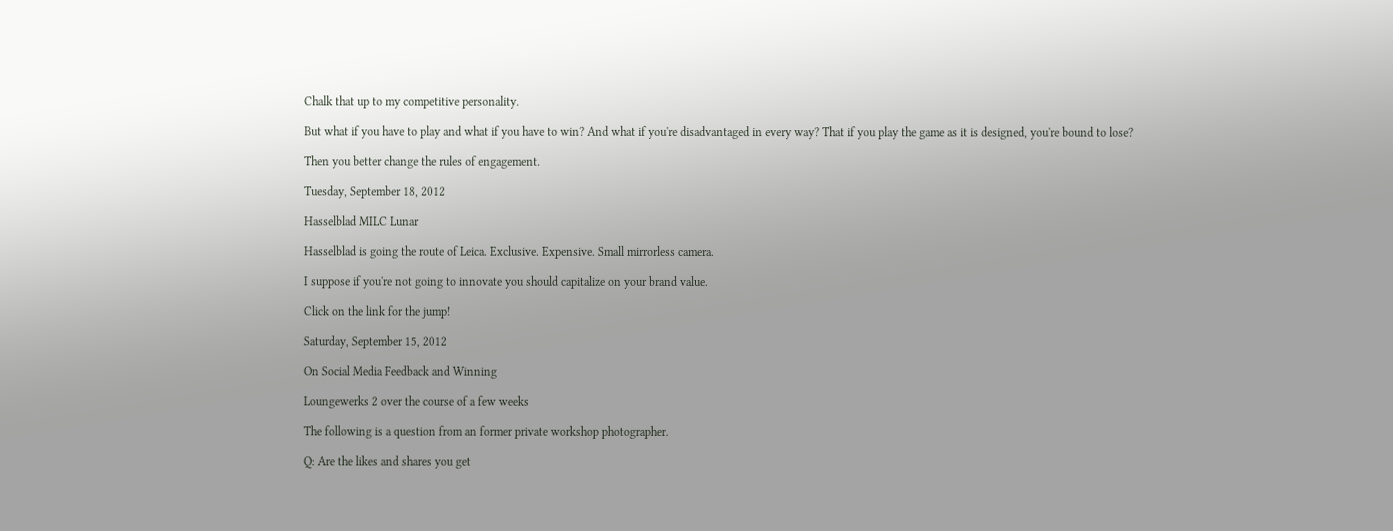Chalk that up to my competitive personality.

But what if you have to play and what if you have to win? And what if you're disadvantaged in every way? That if you play the game as it is designed, you're bound to lose?

Then you better change the rules of engagement.

Tuesday, September 18, 2012

Hasselblad MILC Lunar

Hasselblad is going the route of Leica. Exclusive. Expensive. Small mirrorless camera.

I suppose if you're not going to innovate you should capitalize on your brand value.

Click on the link for the jump!

Saturday, September 15, 2012

On Social Media Feedback and Winning

Loungewerks 2 over the course of a few weeks

The following is a question from an former private workshop photographer.

Q: Are the likes and shares you get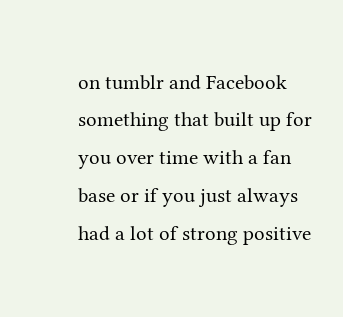on tumblr and Facebook something that built up for you over time with a fan base or if you just always had a lot of strong positive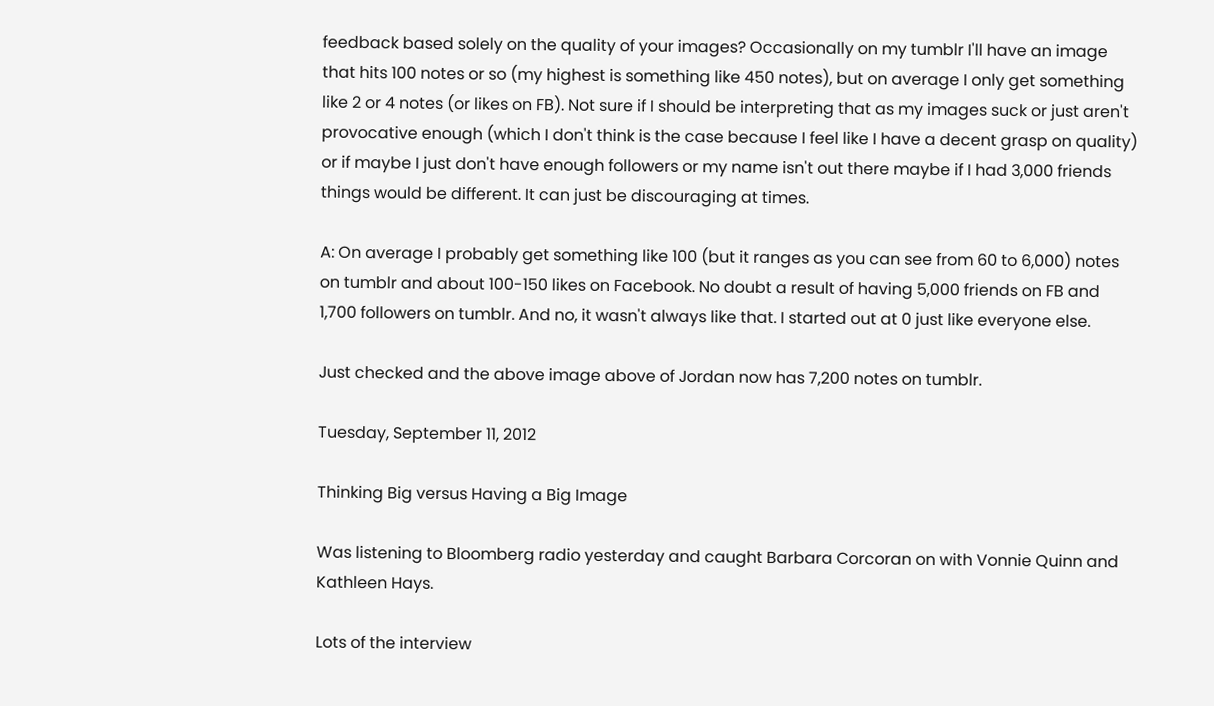feedback based solely on the quality of your images? Occasionally on my tumblr I'll have an image that hits 100 notes or so (my highest is something like 450 notes), but on average I only get something like 2 or 4 notes (or likes on FB). Not sure if I should be interpreting that as my images suck or just aren't provocative enough (which I don't think is the case because I feel like I have a decent grasp on quality) or if maybe I just don't have enough followers or my name isn't out there maybe if I had 3,000 friends things would be different. It can just be discouraging at times.

A: On average I probably get something like 100 (but it ranges as you can see from 60 to 6,000) notes on tumblr and about 100-150 likes on Facebook. No doubt a result of having 5,000 friends on FB and 1,700 followers on tumblr. And no, it wasn't always like that. I started out at 0 just like everyone else.

Just checked and the above image above of Jordan now has 7,200 notes on tumblr.

Tuesday, September 11, 2012

Thinking Big versus Having a Big Image

Was listening to Bloomberg radio yesterday and caught Barbara Corcoran on with Vonnie Quinn and Kathleen Hays.

Lots of the interview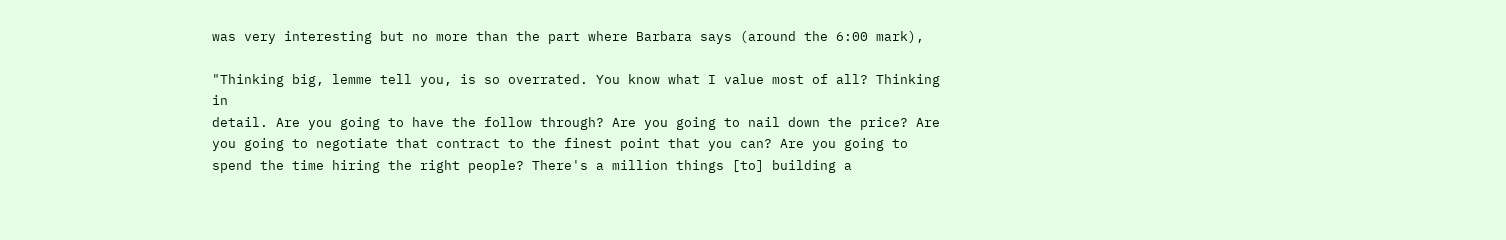was very interesting but no more than the part where Barbara says (around the 6:00 mark),

"Thinking big, lemme tell you, is so overrated. You know what I value most of all? Thinking in
detail. Are you going to have the follow through? Are you going to nail down the price? Are you going to negotiate that contract to the finest point that you can? Are you going to spend the time hiring the right people? There's a million things [to] building a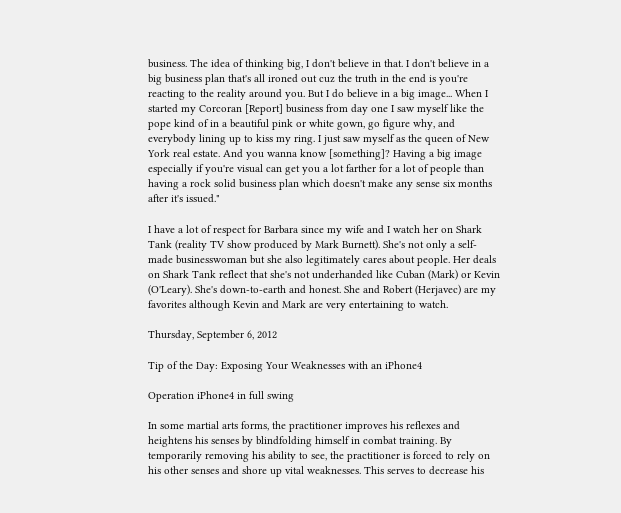business. The idea of thinking big, I don't believe in that. I don't believe in a big business plan that's all ironed out cuz the truth in the end is you're reacting to the reality around you. But I do believe in a big image... When I started my Corcoran [Report] business from day one I saw myself like the pope kind of in a beautiful pink or white gown, go figure why, and everybody lining up to kiss my ring. I just saw myself as the queen of New York real estate. And you wanna know [something]? Having a big image especially if you're visual can get you a lot farther for a lot of people than having a rock solid business plan which doesn't make any sense six months after it's issued."

I have a lot of respect for Barbara since my wife and I watch her on Shark Tank (reality TV show produced by Mark Burnett). She's not only a self-made businesswoman but she also legitimately cares about people. Her deals on Shark Tank reflect that she's not underhanded like Cuban (Mark) or Kevin (O'Leary). She's down-to-earth and honest. She and Robert (Herjavec) are my favorites although Kevin and Mark are very entertaining to watch.

Thursday, September 6, 2012

Tip of the Day: Exposing Your Weaknesses with an iPhone4

Operation iPhone4 in full swing

In some martial arts forms, the practitioner improves his reflexes and heightens his senses by blindfolding himself in combat training. By temporarily removing his ability to see, the practitioner is forced to rely on his other senses and shore up vital weaknesses. This serves to decrease his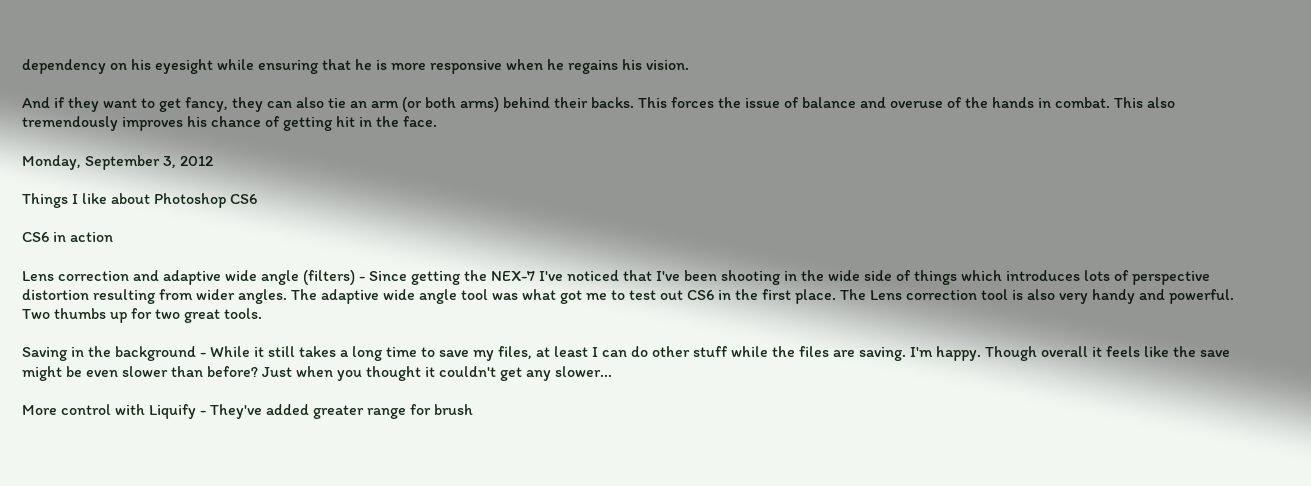dependency on his eyesight while ensuring that he is more responsive when he regains his vision.

And if they want to get fancy, they can also tie an arm (or both arms) behind their backs. This forces the issue of balance and overuse of the hands in combat. This also tremendously improves his chance of getting hit in the face.

Monday, September 3, 2012

Things I like about Photoshop CS6

CS6 in action

Lens correction and adaptive wide angle (filters) - Since getting the NEX-7 I've noticed that I've been shooting in the wide side of things which introduces lots of perspective distortion resulting from wider angles. The adaptive wide angle tool was what got me to test out CS6 in the first place. The Lens correction tool is also very handy and powerful. Two thumbs up for two great tools.

Saving in the background - While it still takes a long time to save my files, at least I can do other stuff while the files are saving. I'm happy. Though overall it feels like the save might be even slower than before? Just when you thought it couldn't get any slower...

More control with Liquify - They've added greater range for brush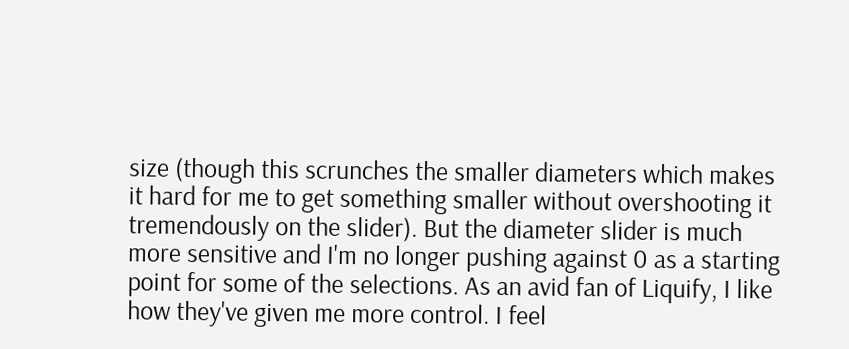size (though this scrunches the smaller diameters which makes it hard for me to get something smaller without overshooting it tremendously on the slider). But the diameter slider is much more sensitive and I'm no longer pushing against 0 as a starting point for some of the selections. As an avid fan of Liquify, I like how they've given me more control. I feel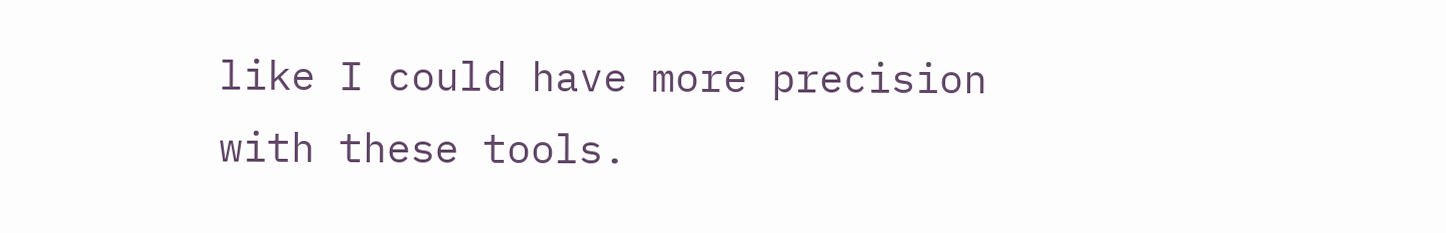like I could have more precision with these tools.